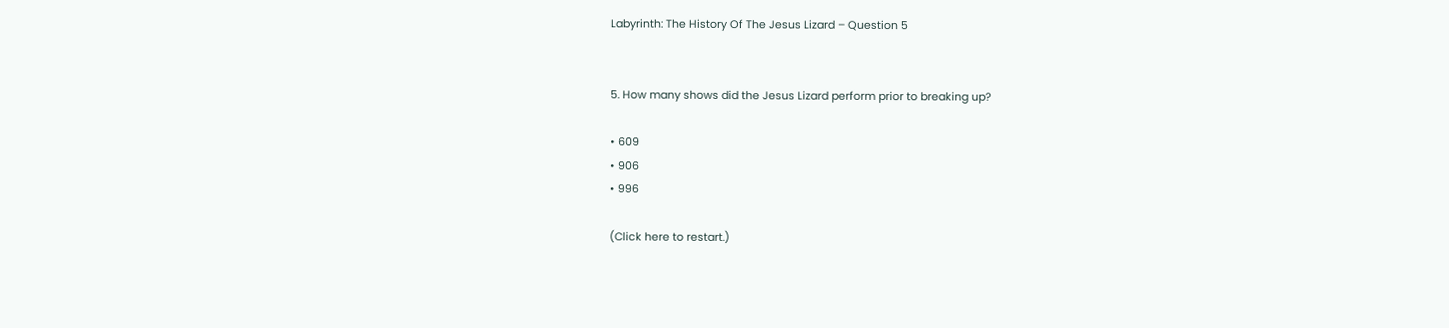Labyrinth: The History Of The Jesus Lizard – Question 5


5. How many shows did the Jesus Lizard perform prior to breaking up?

• 609
• 906
• 996

(Click here to restart.)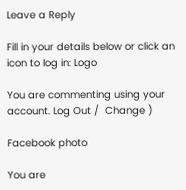Leave a Reply

Fill in your details below or click an icon to log in: Logo

You are commenting using your account. Log Out /  Change )

Facebook photo

You are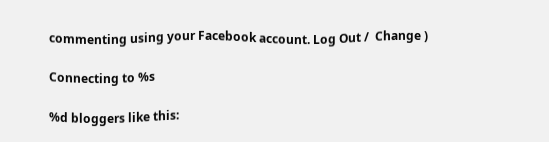commenting using your Facebook account. Log Out /  Change )

Connecting to %s

%d bloggers like this: